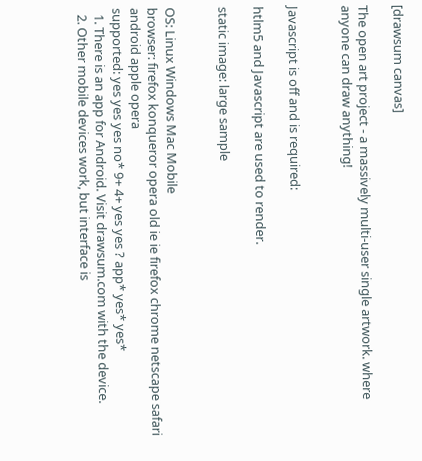[drawsum canvas]

The open art project - a massively multi-user single artwork. where anyone can draw anything!


Javascript is off and is required:

htlm5 and Javascript are used to render.

static image: large sample


OS: Linux Windows Mac Mobile
browser: firefox konqueror opera old ie ie firefox chrome netscape safari android apple opera
supported: yes yes yes no* 9+ 4+ yes yes ? app* yes* yes*
  1. There is an app for Android. Visit drawsum.com with the device.
  2. Other mobile devices work, but interface is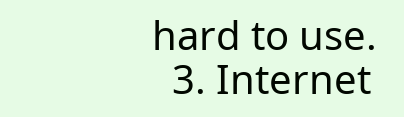hard to use.
  3. Internet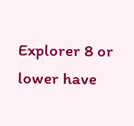Explorer 8 or lower have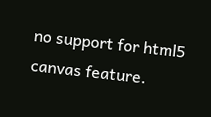no support for html5 canvas feature.